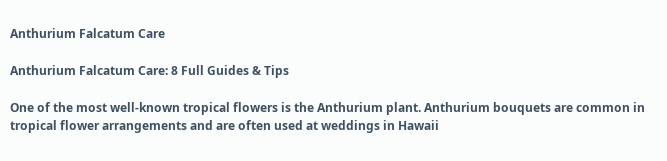Anthurium Falcatum Care

Anthurium Falcatum Care: 8 Full Guides & Tips

One of the most well-known tropical flowers is the Anthurium plant. Anthurium bouquets are common in tropical flower arrangements and are often used at weddings in Hawaii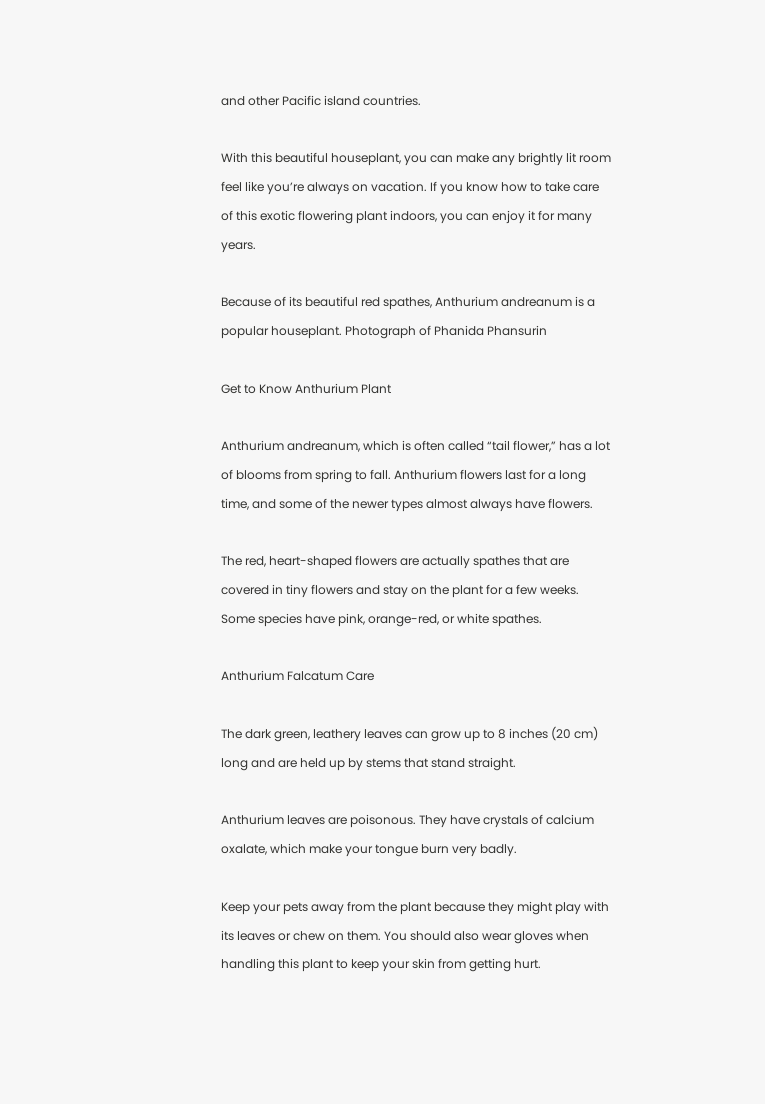and other Pacific island countries.

With this beautiful houseplant, you can make any brightly lit room feel like you’re always on vacation. If you know how to take care of this exotic flowering plant indoors, you can enjoy it for many years.

Because of its beautiful red spathes, Anthurium andreanum is a popular houseplant. Photograph of Phanida Phansurin

Get to Know Anthurium Plant

Anthurium andreanum, which is often called “tail flower,” has a lot of blooms from spring to fall. Anthurium flowers last for a long time, and some of the newer types almost always have flowers.

The red, heart-shaped flowers are actually spathes that are covered in tiny flowers and stay on the plant for a few weeks. Some species have pink, orange-red, or white spathes.

Anthurium Falcatum Care

The dark green, leathery leaves can grow up to 8 inches (20 cm) long and are held up by stems that stand straight.

Anthurium leaves are poisonous. They have crystals of calcium oxalate, which make your tongue burn very badly.

Keep your pets away from the plant because they might play with its leaves or chew on them. You should also wear gloves when handling this plant to keep your skin from getting hurt.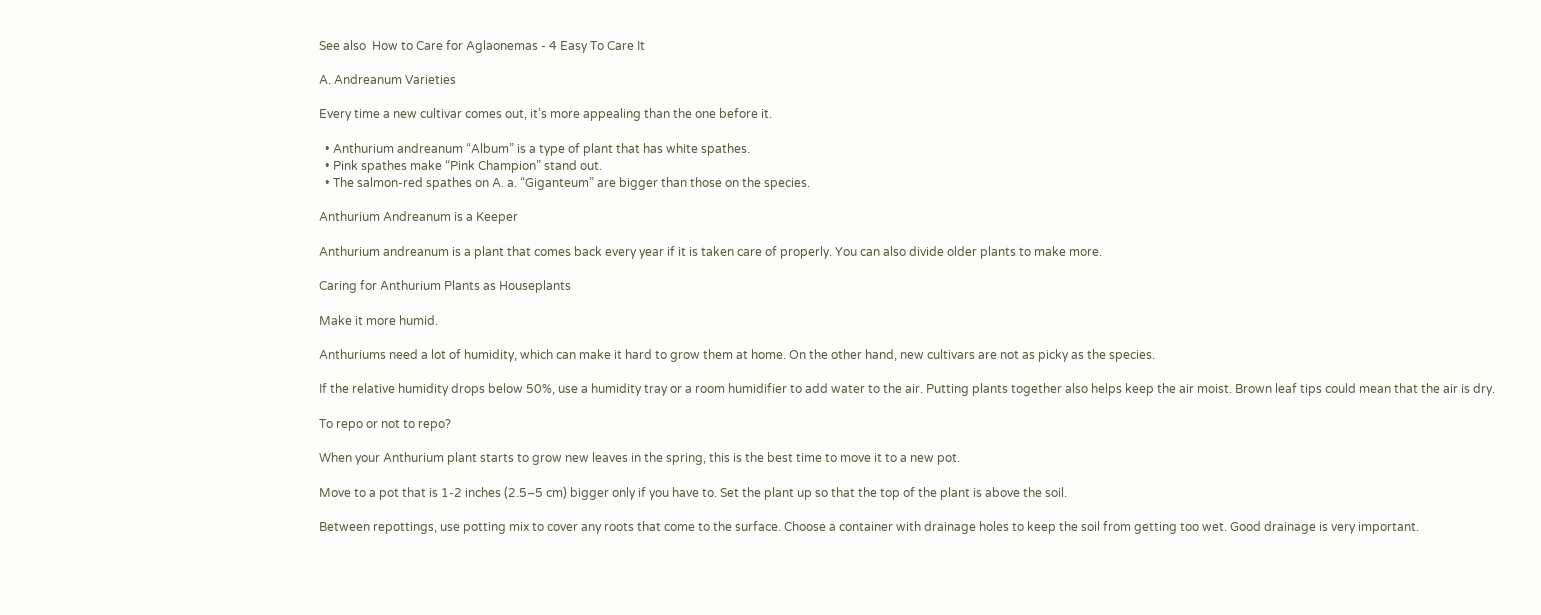See also  How to Care for Aglaonemas - 4 Easy To Care It

A. Andreanum Varieties

Every time a new cultivar comes out, it’s more appealing than the one before it.

  • Anthurium andreanum “Album” is a type of plant that has white spathes.
  • Pink spathes make “Pink Champion” stand out.
  • The salmon-red spathes on A. a. “Giganteum” are bigger than those on the species.

Anthurium Andreanum is a Keeper

Anthurium andreanum is a plant that comes back every year if it is taken care of properly. You can also divide older plants to make more.

Caring for Anthurium Plants as Houseplants

Make it more humid.

Anthuriums need a lot of humidity, which can make it hard to grow them at home. On the other hand, new cultivars are not as picky as the species.

If the relative humidity drops below 50%, use a humidity tray or a room humidifier to add water to the air. Putting plants together also helps keep the air moist. Brown leaf tips could mean that the air is dry.

To repo or not to repo?

When your Anthurium plant starts to grow new leaves in the spring, this is the best time to move it to a new pot.

Move to a pot that is 1-2 inches (2.5–5 cm) bigger only if you have to. Set the plant up so that the top of the plant is above the soil.

Between repottings, use potting mix to cover any roots that come to the surface. Choose a container with drainage holes to keep the soil from getting too wet. Good drainage is very important.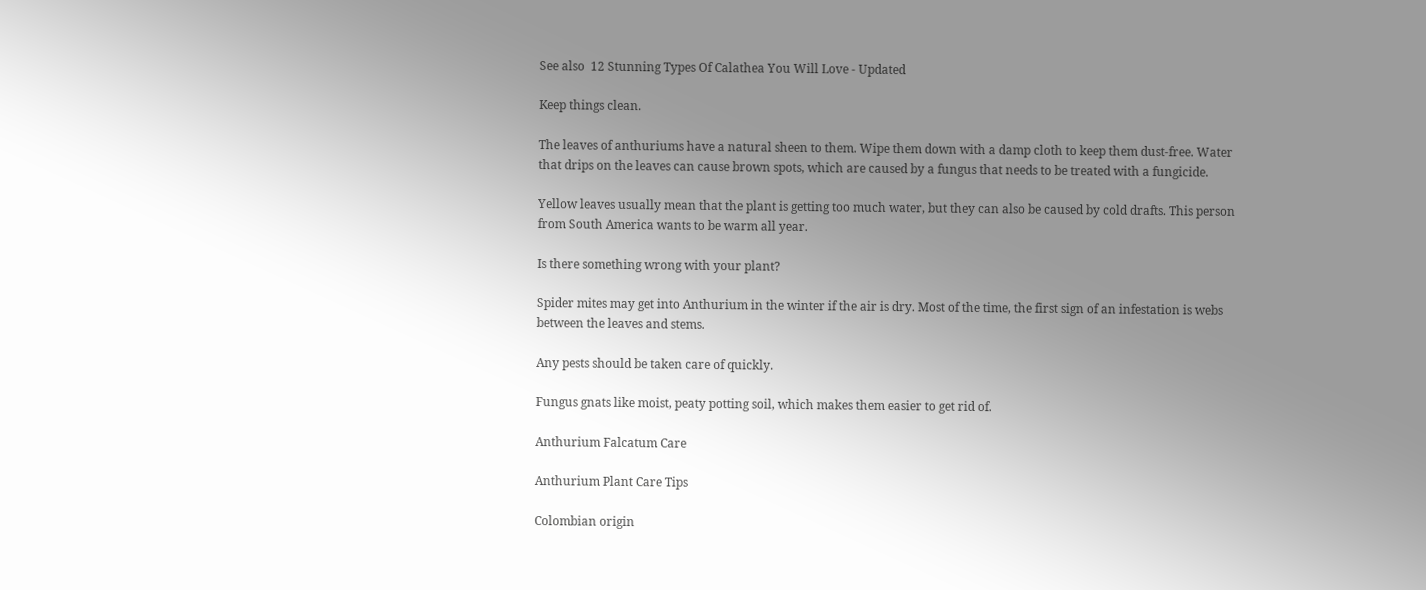See also  12 Stunning Types Of Calathea You Will Love - Updated

Keep things clean.

The leaves of anthuriums have a natural sheen to them. Wipe them down with a damp cloth to keep them dust-free. Water that drips on the leaves can cause brown spots, which are caused by a fungus that needs to be treated with a fungicide.

Yellow leaves usually mean that the plant is getting too much water, but they can also be caused by cold drafts. This person from South America wants to be warm all year.

Is there something wrong with your plant?

Spider mites may get into Anthurium in the winter if the air is dry. Most of the time, the first sign of an infestation is webs between the leaves and stems.

Any pests should be taken care of quickly.

Fungus gnats like moist, peaty potting soil, which makes them easier to get rid of.

Anthurium Falcatum Care

Anthurium Plant Care Tips

Colombian origin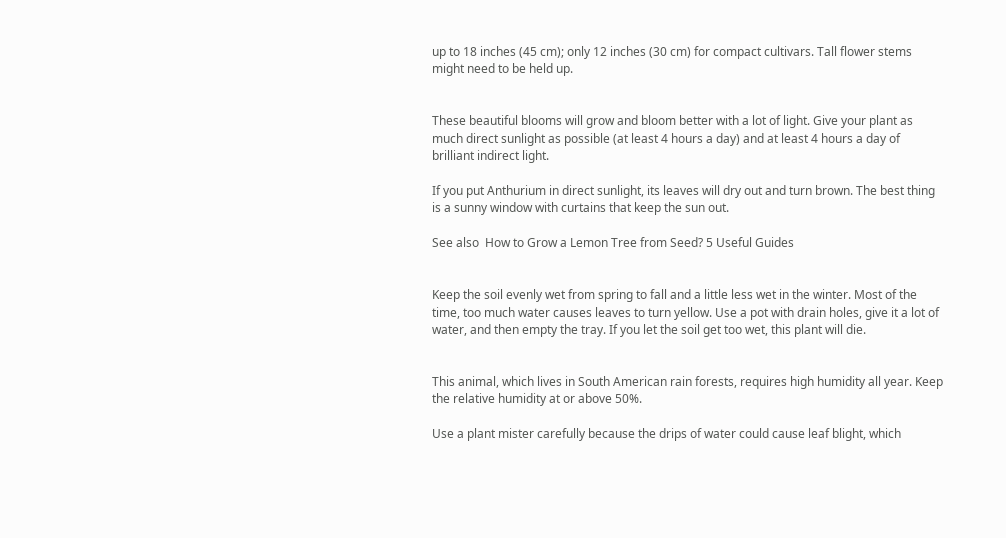up to 18 inches (45 cm); only 12 inches (30 cm) for compact cultivars. Tall flower stems might need to be held up.


These beautiful blooms will grow and bloom better with a lot of light. Give your plant as much direct sunlight as possible (at least 4 hours a day) and at least 4 hours a day of brilliant indirect light.

If you put Anthurium in direct sunlight, its leaves will dry out and turn brown. The best thing is a sunny window with curtains that keep the sun out.

See also  How to Grow a Lemon Tree from Seed? 5 Useful Guides


Keep the soil evenly wet from spring to fall and a little less wet in the winter. Most of the time, too much water causes leaves to turn yellow. Use a pot with drain holes, give it a lot of water, and then empty the tray. If you let the soil get too wet, this plant will die.


This animal, which lives in South American rain forests, requires high humidity all year. Keep the relative humidity at or above 50%.

Use a plant mister carefully because the drips of water could cause leaf blight, which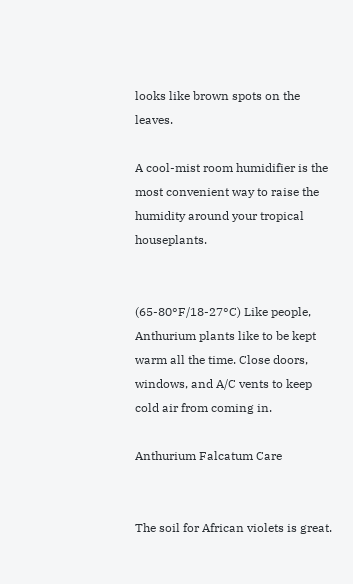looks like brown spots on the leaves.

A cool-mist room humidifier is the most convenient way to raise the humidity around your tropical houseplants.


(65-80°F/18-27°C) Like people, Anthurium plants like to be kept warm all the time. Close doors, windows, and A/C vents to keep cold air from coming in.

Anthurium Falcatum Care


The soil for African violets is great.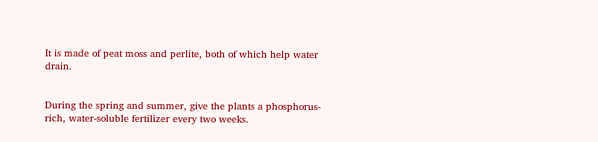It is made of peat moss and perlite, both of which help water drain.


During the spring and summer, give the plants a phosphorus-rich, water-soluble fertilizer every two weeks.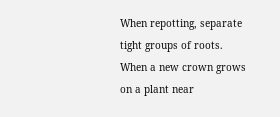When repotting, separate tight groups of roots. When a new crown grows on a plant near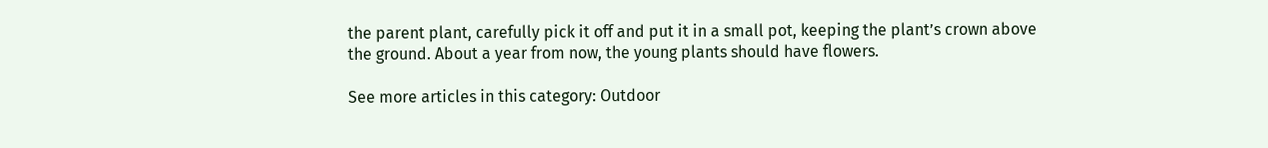the parent plant, carefully pick it off and put it in a small pot, keeping the plant’s crown above the ground. About a year from now, the young plants should have flowers.

See more articles in this category: Outdoor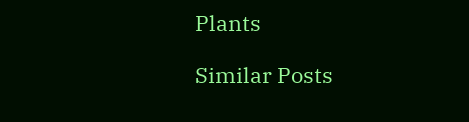Plants

Similar Posts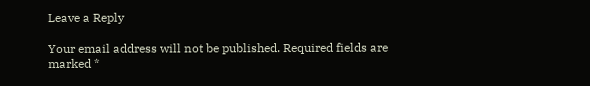Leave a Reply

Your email address will not be published. Required fields are marked *